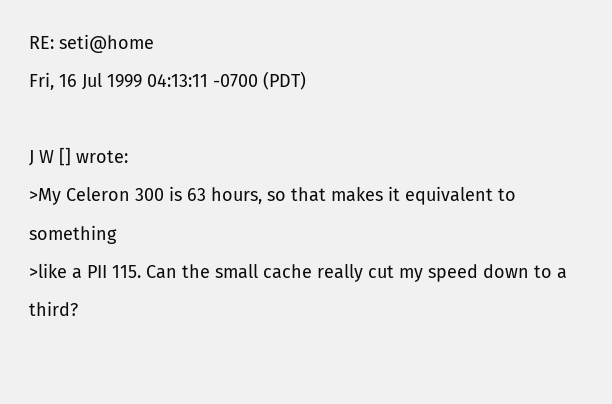RE: seti@home
Fri, 16 Jul 1999 04:13:11 -0700 (PDT)

J W [] wrote:
>My Celeron 300 is 63 hours, so that makes it equivalent to something
>like a PII 115. Can the small cache really cut my speed down to a third?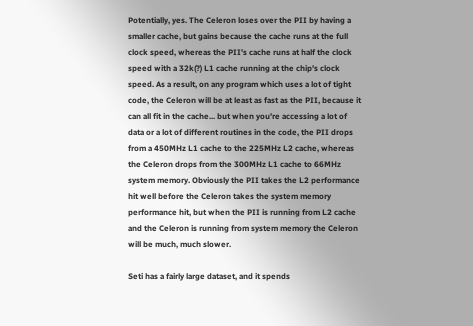Potentially, yes. The Celeron loses over the PII by having a smaller cache, but gains because the cache runs at the full clock speed, whereas the PII's cache runs at half the clock speed with a 32k(?) L1 cache running at the chip's clock speed. As a result, on any program which uses a lot of tight code, the Celeron will be at least as fast as the PII, because it can all fit in the cache... but when you're accessing a lot of data or a lot of different routines in the code, the PII drops from a 450MHz L1 cache to the 225MHz L2 cache, whereas the Celeron drops from the 300MHz L1 cache to 66MHz system memory. Obviously the PII takes the L2 performance hit well before the Celeron takes the system memory performance hit, but when the PII is running from L2 cache and the Celeron is running from system memory the Celeron will be much, much slower.

Seti has a fairly large dataset, and it spends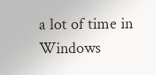a lot of time in Windows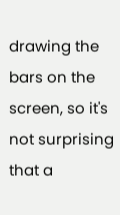drawing the bars on the screen, so it's not surprising that a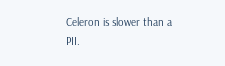Celeron is slower than a PII.